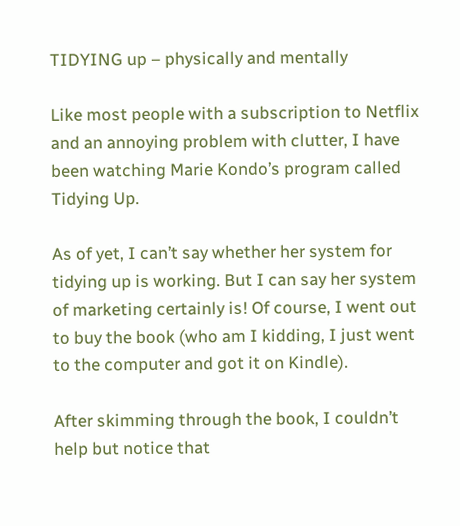TIDYING up – physically and mentally

Like most people with a subscription to Netflix and an annoying problem with clutter, I have been watching Marie Kondo’s program called Tidying Up.

As of yet, I can’t say whether her system for tidying up is working. But I can say her system of marketing certainly is! Of course, I went out to buy the book (who am I kidding, I just went to the computer and got it on Kindle).

After skimming through the book, I couldn’t help but notice that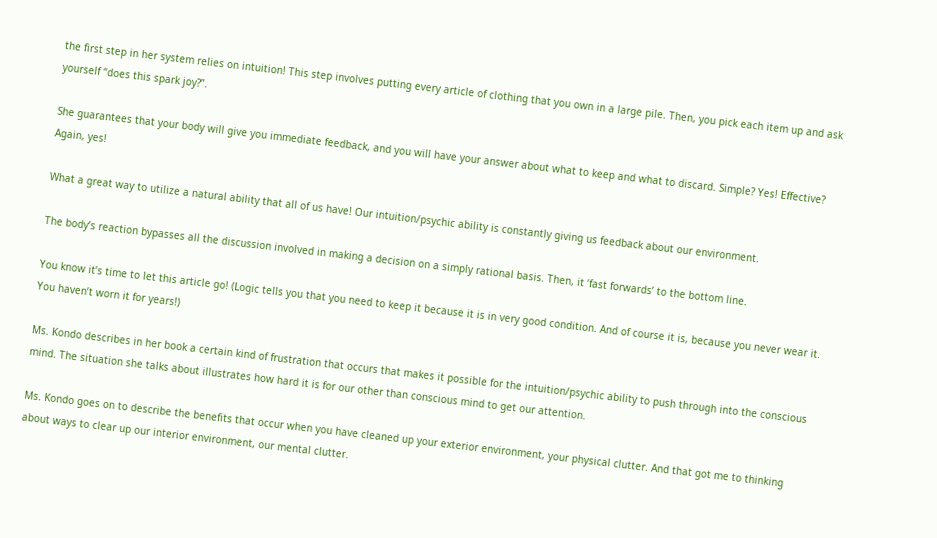the first step in her system relies on intuition! This step involves putting every article of clothing that you own in a large pile. Then, you pick each item up and ask yourself “does this spark joy?”.

She guarantees that your body will give you immediate feedback, and you will have your answer about what to keep and what to discard. Simple? Yes! Effective? Again, yes!

What a great way to utilize a natural ability that all of us have! Our intuition/psychic ability is constantly giving us feedback about our environment.

The body’s reaction bypasses all the discussion involved in making a decision on a simply rational basis. Then, it ‘fast forwards’ to the bottom line.

You know it’s time to let this article go! (Logic tells you that you need to keep it because it is in very good condition. And of course it is, because you never wear it. You haven’t worn it for years!)

Ms. Kondo describes in her book a certain kind of frustration that occurs that makes it possible for the intuition/psychic ability to push through into the conscious mind. The situation she talks about illustrates how hard it is for our other than conscious mind to get our attention.

Ms. Kondo goes on to describe the benefits that occur when you have cleaned up your exterior environment, your physical clutter. And that got me to thinking about ways to clear up our interior environment, our mental clutter.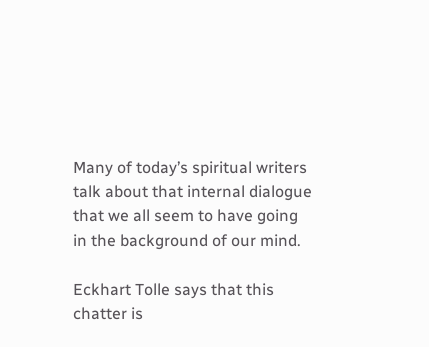Many of today’s spiritual writers talk about that internal dialogue that we all seem to have going in the background of our mind.

Eckhart Tolle says that this chatter is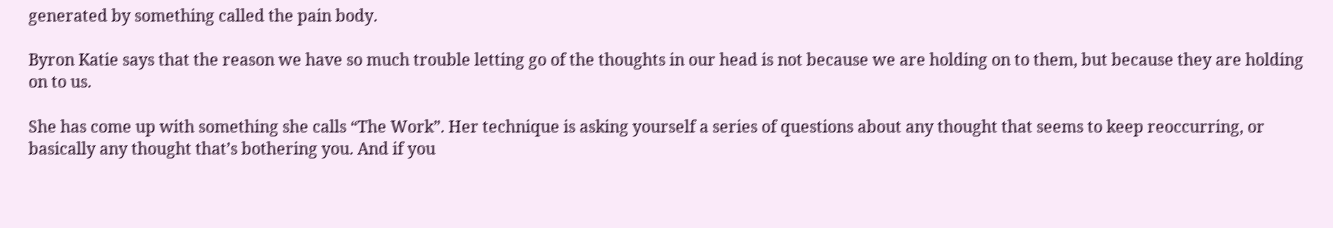generated by something called the pain body.

Byron Katie says that the reason we have so much trouble letting go of the thoughts in our head is not because we are holding on to them, but because they are holding on to us.

She has come up with something she calls “The Work”. Her technique is asking yourself a series of questions about any thought that seems to keep reoccurring, or basically any thought that’s bothering you. And if you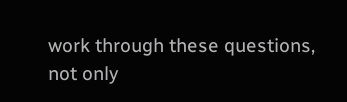work through these questions, not only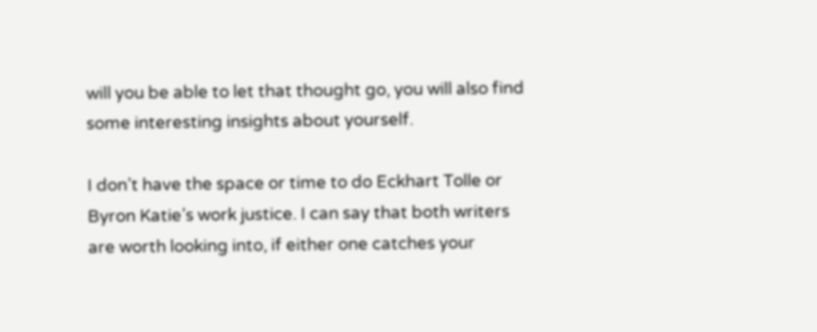will you be able to let that thought go, you will also find some interesting insights about yourself.

I don’t have the space or time to do Eckhart Tolle or Byron Katie’s work justice. I can say that both writers are worth looking into, if either one catches your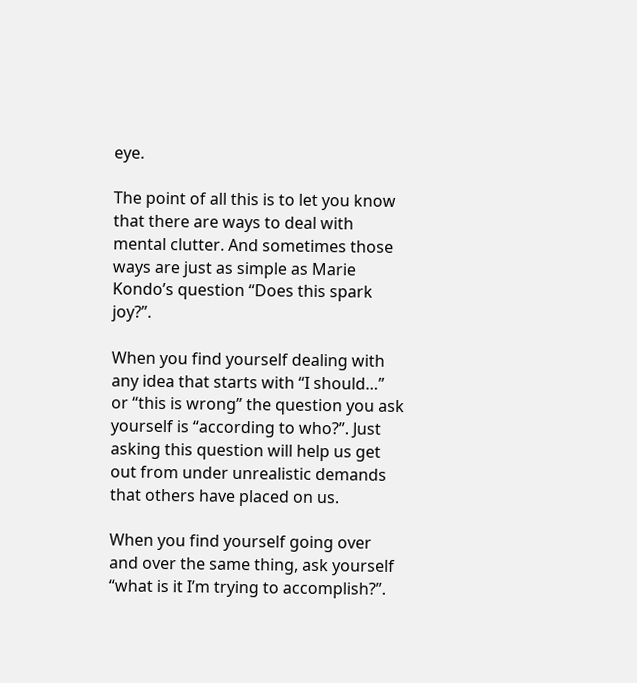eye.

The point of all this is to let you know that there are ways to deal with mental clutter. And sometimes those ways are just as simple as Marie Kondo’s question “Does this spark joy?”.

When you find yourself dealing with any idea that starts with “I should…” or “this is wrong” the question you ask yourself is “according to who?”. Just asking this question will help us get out from under unrealistic demands that others have placed on us.

When you find yourself going over and over the same thing, ask yourself “what is it I’m trying to accomplish?”.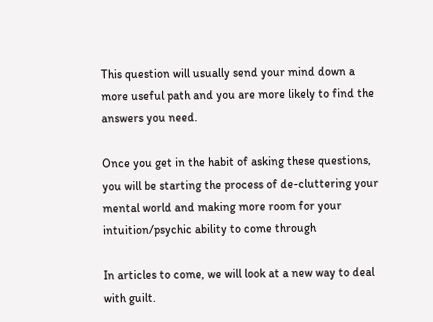This question will usually send your mind down a more useful path and you are more likely to find the answers you need.

Once you get in the habit of asking these questions, you will be starting the process of de-cluttering your mental world and making more room for your intuition/psychic ability to come through

In articles to come, we will look at a new way to deal with guilt.